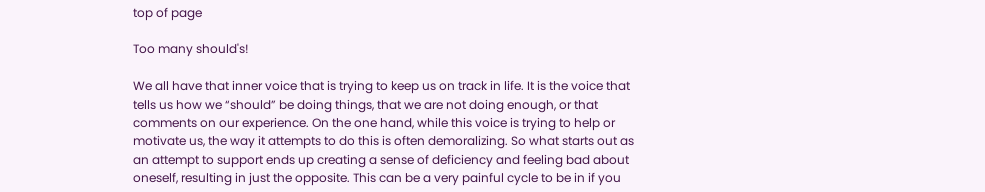top of page

Too many should's!

We all have that inner voice that is trying to keep us on track in life. It is the voice that tells us how we “should” be doing things, that we are not doing enough, or that comments on our experience. On the one hand, while this voice is trying to help or motivate us, the way it attempts to do this is often demoralizing. So what starts out as an attempt to support ends up creating a sense of deficiency and feeling bad about oneself, resulting in just the opposite. This can be a very painful cycle to be in if you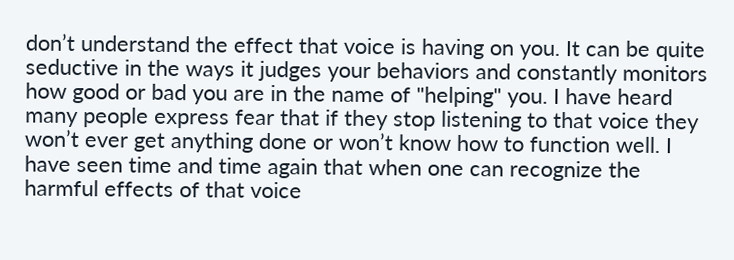don’t understand the effect that voice is having on you. It can be quite seductive in the ways it judges your behaviors and constantly monitors how good or bad you are in the name of "helping" you. I have heard many people express fear that if they stop listening to that voice they won’t ever get anything done or won’t know how to function well. I have seen time and time again that when one can recognize the harmful effects of that voice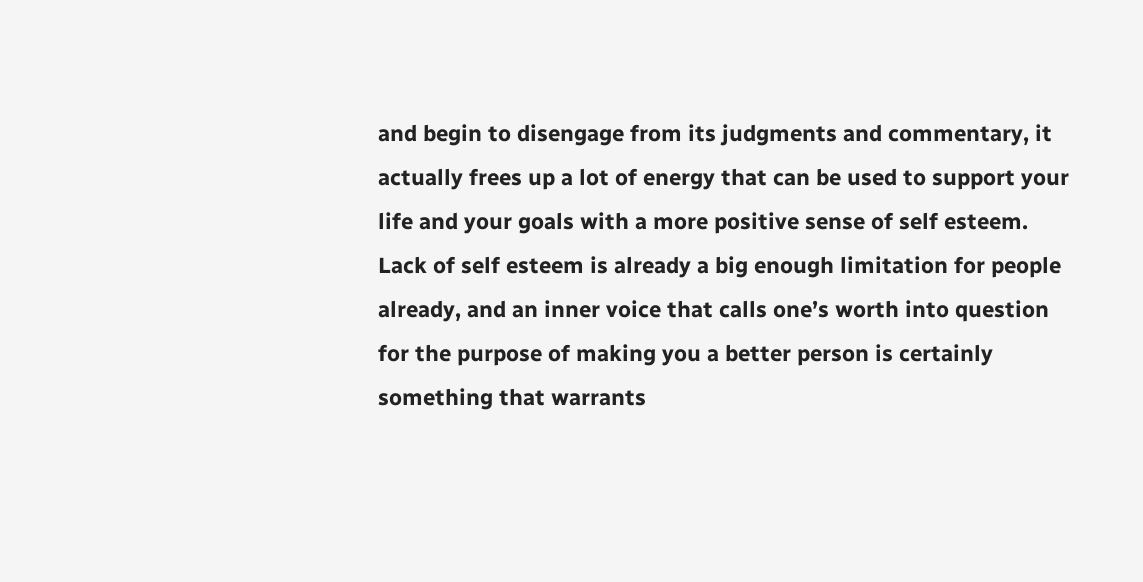and begin to disengage from its judgments and commentary, it actually frees up a lot of energy that can be used to support your life and your goals with a more positive sense of self esteem. Lack of self esteem is already a big enough limitation for people already, and an inner voice that calls one’s worth into question for the purpose of making you a better person is certainly something that warrants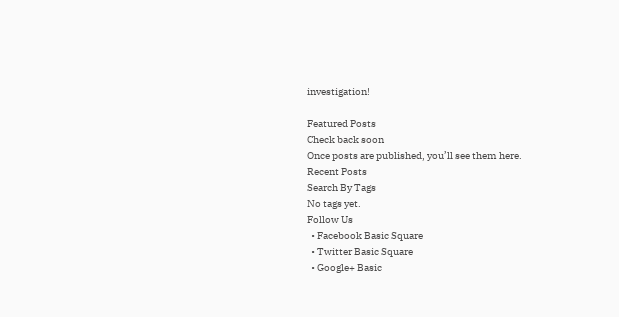investigation!

Featured Posts
Check back soon
Once posts are published, you’ll see them here.
Recent Posts
Search By Tags
No tags yet.
Follow Us
  • Facebook Basic Square
  • Twitter Basic Square
  • Google+ Basic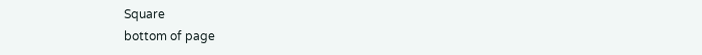Square
bottom of page